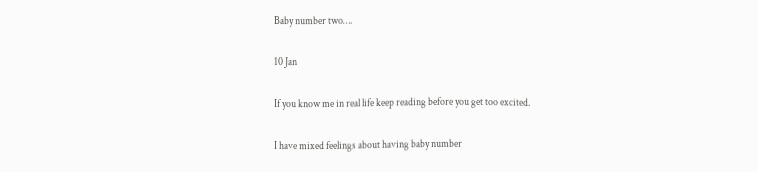Baby number two….

10 Jan

If you know me in real life keep reading before you get too excited.

I have mixed feelings about having baby number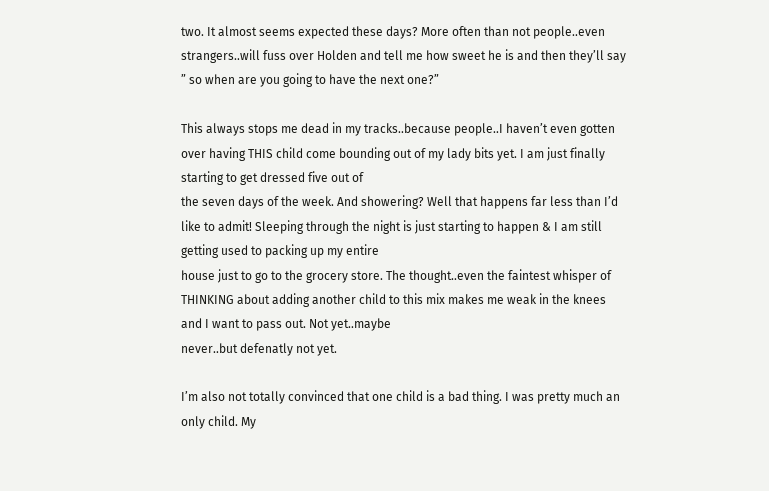two. It almost seems expected these days? More often than not people..even strangers..will fuss over Holden and tell me how sweet he is and then they’ll say ” so when are you going to have the next one?”

This always stops me dead in my tracks..because people..I haven’t even gotten over having THIS child come bounding out of my lady bits yet. I am just finally starting to get dressed five out of
the seven days of the week. And showering? Well that happens far less than I’d like to admit! Sleeping through the night is just starting to happen & I am still getting used to packing up my entire
house just to go to the grocery store. The thought..even the faintest whisper of THINKING about adding another child to this mix makes me weak in the knees and I want to pass out. Not yet..maybe
never..but defenatly not yet.

I’m also not totally convinced that one child is a bad thing. I was pretty much an only child. My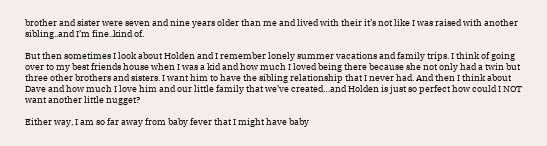brother and sister were seven and nine years older than me and lived with their it’s not like I was raised with another sibling..and I’m fine..kind of.

But then sometimes I look about Holden and I remember lonely summer vacations and family trips. I think of going over to my best friends house when I was a kid and how much I loved being there because she not only had a twin but three other brothers and sisters. I want him to have the sibling relationship that I never had. And then I think about Dave and how much I love him and our little family that we’ve created…and Holden is just so perfect how could I NOT want another little nugget?

Either way, I am so far away from baby fever that I might have baby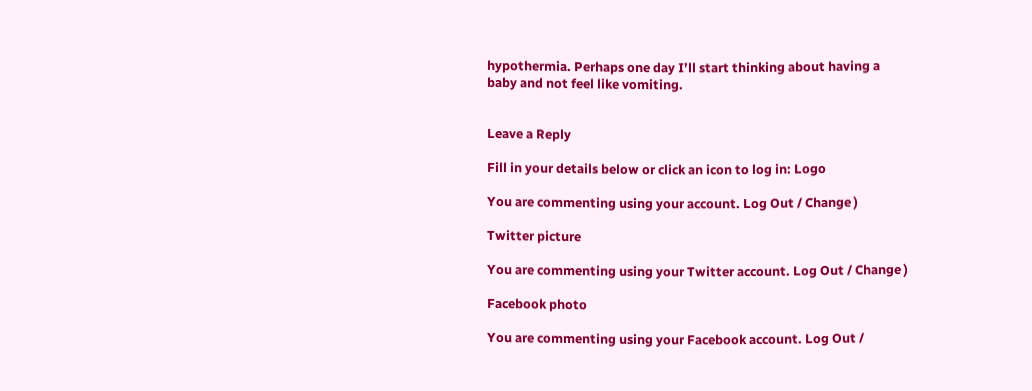hypothermia. Perhaps one day I’ll start thinking about having a baby and not feel like vomiting.


Leave a Reply

Fill in your details below or click an icon to log in: Logo

You are commenting using your account. Log Out / Change )

Twitter picture

You are commenting using your Twitter account. Log Out / Change )

Facebook photo

You are commenting using your Facebook account. Log Out /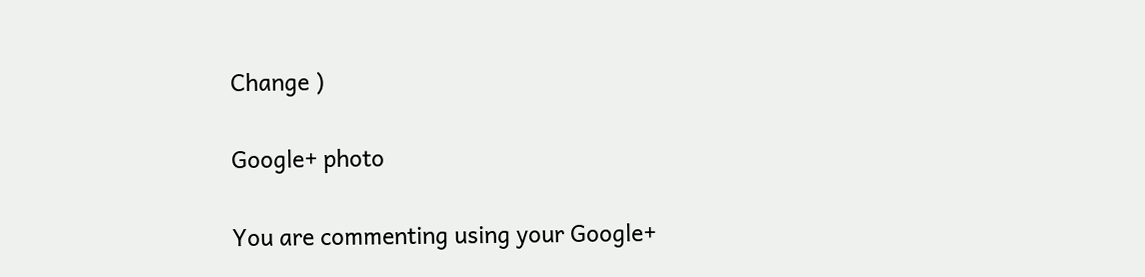Change )

Google+ photo

You are commenting using your Google+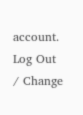account. Log Out / Change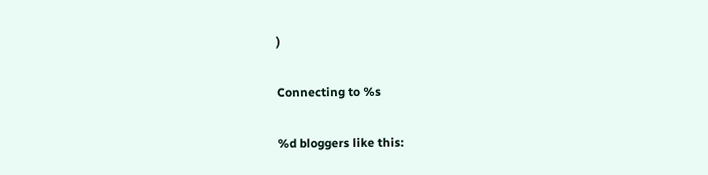)

Connecting to %s

%d bloggers like this: